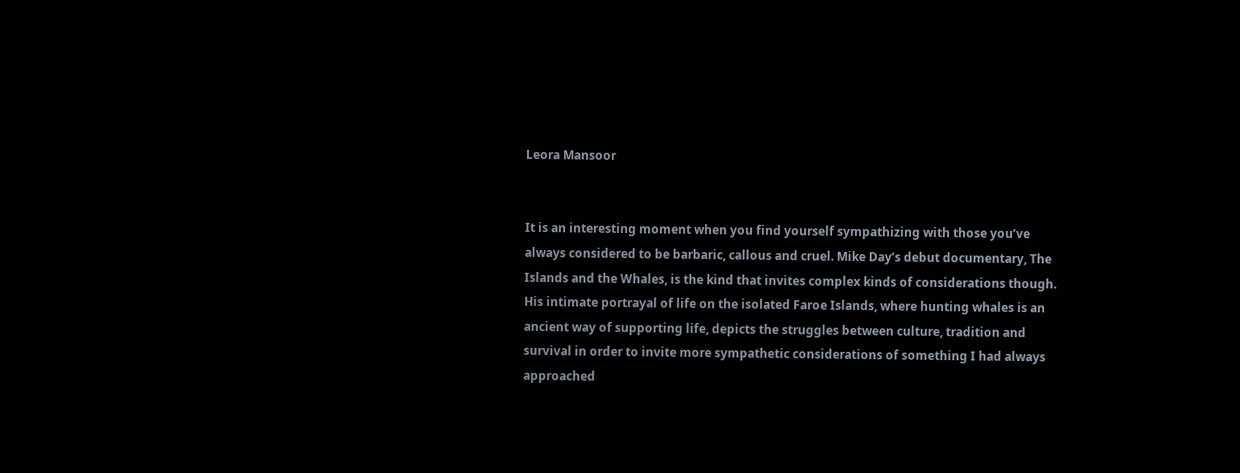Leora Mansoor


It is an interesting moment when you find yourself sympathizing with those you’ve always considered to be barbaric, callous and cruel. Mike Day’s debut documentary, The Islands and the Whales, is the kind that invites complex kinds of considerations though. His intimate portrayal of life on the isolated Faroe Islands, where hunting whales is an ancient way of supporting life, depicts the struggles between culture, tradition and survival in order to invite more sympathetic considerations of something I had always approached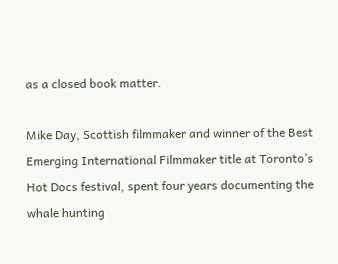as a closed book matter.

Mike Day, Scottish filmmaker and winner of the Best Emerging International Filmmaker title at Toronto’s Hot Docs festival, spent four years documenting the whale hunting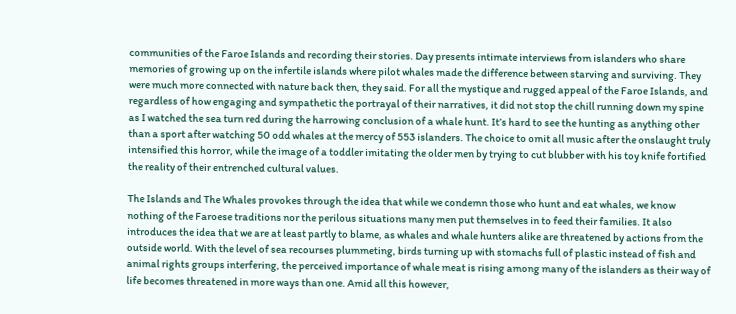communities of the Faroe Islands and recording their stories. Day presents intimate interviews from islanders who share memories of growing up on the infertile islands where pilot whales made the difference between starving and surviving. They were much more connected with nature back then, they said. For all the mystique and rugged appeal of the Faroe Islands, and regardless of how engaging and sympathetic the portrayal of their narratives, it did not stop the chill running down my spine as I watched the sea turn red during the harrowing conclusion of a whale hunt. It’s hard to see the hunting as anything other than a sport after watching 50 odd whales at the mercy of 553 islanders. The choice to omit all music after the onslaught truly intensified this horror, while the image of a toddler imitating the older men by trying to cut blubber with his toy knife fortified the reality of their entrenched cultural values.

The Islands and The Whales provokes through the idea that while we condemn those who hunt and eat whales, we know nothing of the Faroese traditions nor the perilous situations many men put themselves in to feed their families. It also introduces the idea that we are at least partly to blame, as whales and whale hunters alike are threatened by actions from the outside world. With the level of sea recourses plummeting, birds turning up with stomachs full of plastic instead of fish and animal rights groups interfering, the perceived importance of whale meat is rising among many of the islanders as their way of life becomes threatened in more ways than one. Amid all this however,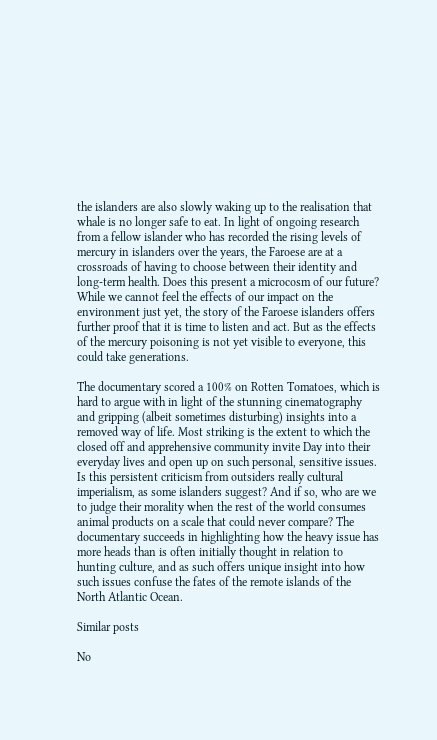the islanders are also slowly waking up to the realisation that whale is no longer safe to eat. In light of ongoing research from a fellow islander who has recorded the rising levels of mercury in islanders over the years, the Faroese are at a crossroads of having to choose between their identity and long-term health. Does this present a microcosm of our future? While we cannot feel the effects of our impact on the environment just yet, the story of the Faroese islanders offers further proof that it is time to listen and act. But as the effects of the mercury poisoning is not yet visible to everyone, this could take generations.

The documentary scored a 100% on Rotten Tomatoes, which is hard to argue with in light of the stunning cinematography and gripping (albeit sometimes disturbing) insights into a removed way of life. Most striking is the extent to which the closed off and apprehensive community invite Day into their everyday lives and open up on such personal, sensitive issues. Is this persistent criticism from outsiders really cultural imperialism, as some islanders suggest? And if so, who are we to judge their morality when the rest of the world consumes animal products on a scale that could never compare? The documentary succeeds in highlighting how the heavy issue has more heads than is often initially thought in relation to hunting culture, and as such offers unique insight into how such issues confuse the fates of the remote islands of the North Atlantic Ocean.

Similar posts

No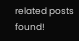related posts found!